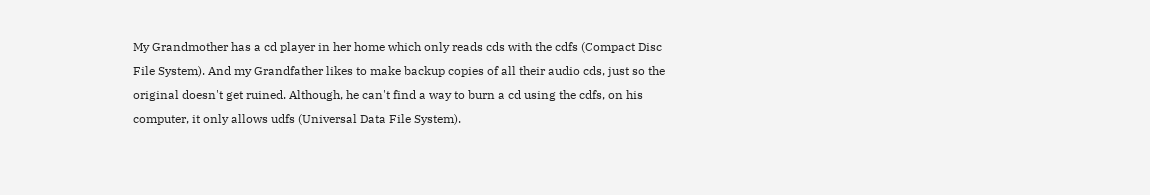My Grandmother has a cd player in her home which only reads cds with the cdfs (Compact Disc File System). And my Grandfather likes to make backup copies of all their audio cds, just so the original doesn't get ruined. Although, he can't find a way to burn a cd using the cdfs, on his computer, it only allows udfs (Universal Data File System).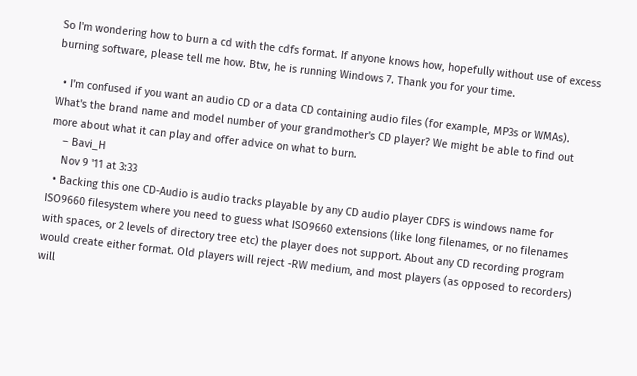So I'm wondering how to burn a cd with the cdfs format. If anyone knows how, hopefully without use of excess burning software, please tell me how. Btw, he is running Windows 7. Thank you for your time.

  • I'm confused if you want an audio CD or a data CD containing audio files (for example, MP3s or WMAs). What's the brand name and model number of your grandmother's CD player? We might be able to find out more about what it can play and offer advice on what to burn.
    – Bavi_H
    Nov 9 '11 at 3:33
  • Backing this one CD-Audio is audio tracks playable by any CD audio player CDFS is windows name for ISO9660 filesystem where you need to guess what ISO9660 extensions (like long filenames, or no filenames with spaces, or 2 levels of directory tree etc) the player does not support. About any CD recording program would create either format. Old players will reject -RW medium, and most players (as opposed to recorders) will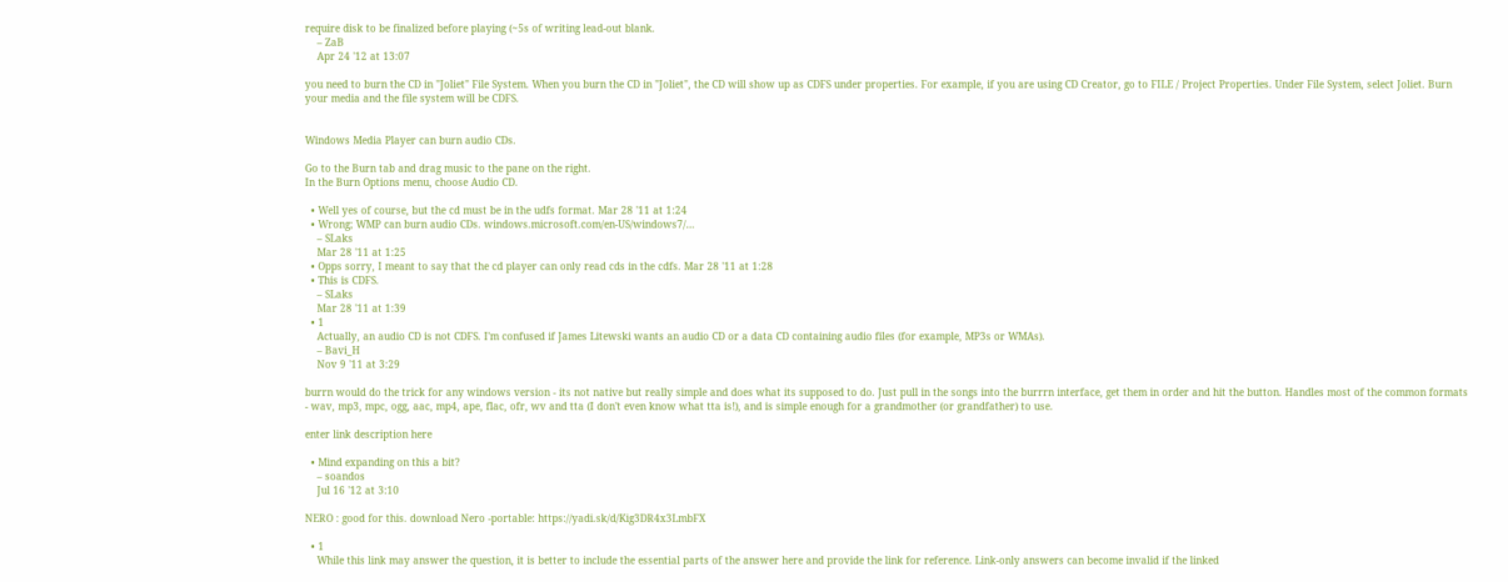require disk to be finalized before playing (~5s of writing lead-out blank.
    – ZaB
    Apr 24 '12 at 13:07

you need to burn the CD in "Joliet" File System. When you burn the CD in "Joliet", the CD will show up as CDFS under properties. For example, if you are using CD Creator, go to FILE / Project Properties. Under File System, select Joliet. Burn your media and the file system will be CDFS.


Windows Media Player can burn audio CDs.

Go to the Burn tab and drag music to the pane on the right.
In the Burn Options menu, choose Audio CD.

  • Well yes of course, but the cd must be in the udfs format. Mar 28 '11 at 1:24
  • Wrong; WMP can burn audio CDs. windows.microsoft.com/en-US/windows7/…
    – SLaks
    Mar 28 '11 at 1:25
  • Opps sorry, I meant to say that the cd player can only read cds in the cdfs. Mar 28 '11 at 1:28
  • This is CDFS.
    – SLaks
    Mar 28 '11 at 1:39
  • 1
    Actually, an audio CD is not CDFS. I'm confused if James Litewski wants an audio CD or a data CD containing audio files (for example, MP3s or WMAs).
    – Bavi_H
    Nov 9 '11 at 3:29

burrn would do the trick for any windows version - its not native but really simple and does what its supposed to do. Just pull in the songs into the burrrn interface, get them in order and hit the button. Handles most of the common formats - wav, mp3, mpc, ogg, aac, mp4, ape, flac, ofr, wv and tta (I don't even know what tta is!), and is simple enough for a grandmother (or grandfather) to use.

enter link description here

  • Mind expanding on this a bit?
    – soandos
    Jul 16 '12 at 3:10

NERO : good for this. download Nero -portable: https://yadi.sk/d/Kig3DR4x3LmbFX

  • 1
    While this link may answer the question, it is better to include the essential parts of the answer here and provide the link for reference. Link-only answers can become invalid if the linked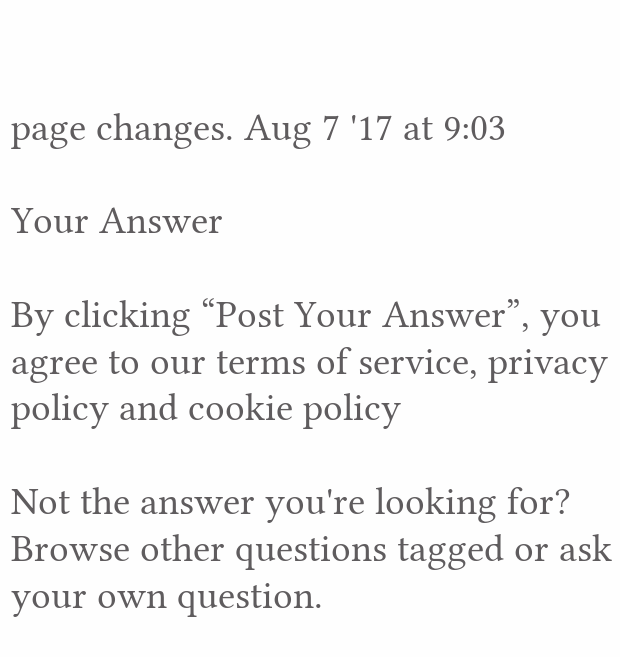page changes. Aug 7 '17 at 9:03

Your Answer

By clicking “Post Your Answer”, you agree to our terms of service, privacy policy and cookie policy

Not the answer you're looking for? Browse other questions tagged or ask your own question.